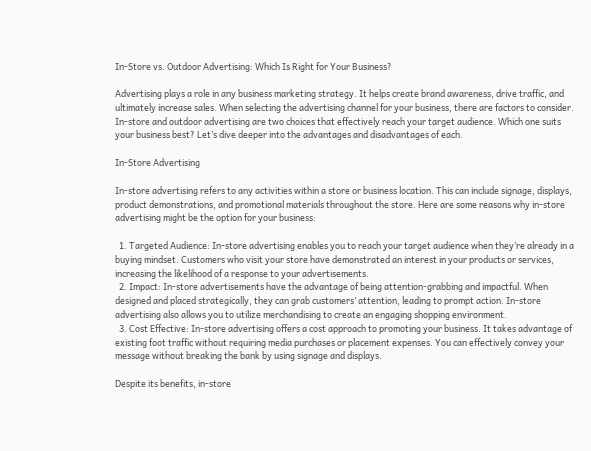In-Store vs. Outdoor Advertising: Which Is Right for Your Business?

Advertising plays a role in any business marketing strategy. It helps create brand awareness, drive traffic, and ultimately increase sales. When selecting the advertising channel for your business, there are factors to consider. In-store and outdoor advertising are two choices that effectively reach your target audience. Which one suits your business best? Let’s dive deeper into the advantages and disadvantages of each.

In-Store Advertising

In-store advertising refers to any activities within a store or business location. This can include signage, displays, product demonstrations, and promotional materials throughout the store. Here are some reasons why in-store advertising might be the option for your business:

  1. Targeted Audience: In-store advertising enables you to reach your target audience when they’re already in a buying mindset. Customers who visit your store have demonstrated an interest in your products or services, increasing the likelihood of a response to your advertisements.
  2. Impact: In-store advertisements have the advantage of being attention-grabbing and impactful. When designed and placed strategically, they can grab customers’ attention, leading to prompt action. In-store advertising also allows you to utilize merchandising to create an engaging shopping environment.
  3. Cost Effective: In-store advertising offers a cost approach to promoting your business. It takes advantage of existing foot traffic without requiring media purchases or placement expenses. You can effectively convey your message without breaking the bank by using signage and displays.

Despite its benefits, in-store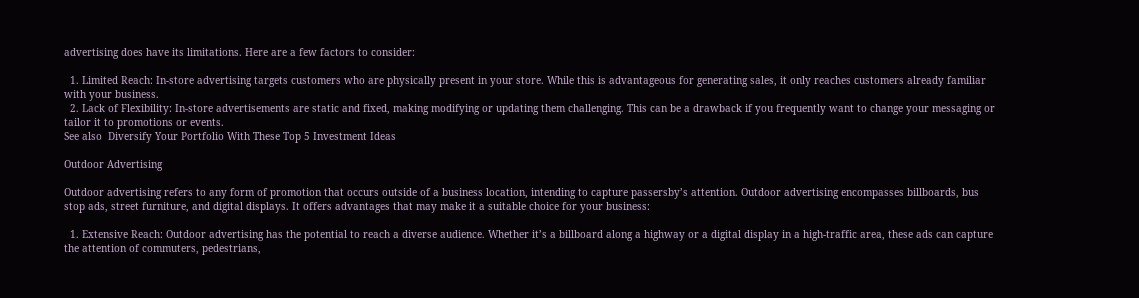advertising does have its limitations. Here are a few factors to consider:

  1. Limited Reach: In-store advertising targets customers who are physically present in your store. While this is advantageous for generating sales, it only reaches customers already familiar with your business.
  2. Lack of Flexibility: In-store advertisements are static and fixed, making modifying or updating them challenging. This can be a drawback if you frequently want to change your messaging or tailor it to promotions or events.
See also  Diversify Your Portfolio With These Top 5 Investment Ideas

Outdoor Advertising

Outdoor advertising refers to any form of promotion that occurs outside of a business location, intending to capture passersby’s attention. Outdoor advertising encompasses billboards, bus stop ads, street furniture, and digital displays. It offers advantages that may make it a suitable choice for your business:

  1. Extensive Reach: Outdoor advertising has the potential to reach a diverse audience. Whether it’s a billboard along a highway or a digital display in a high-traffic area, these ads can capture the attention of commuters, pedestrians,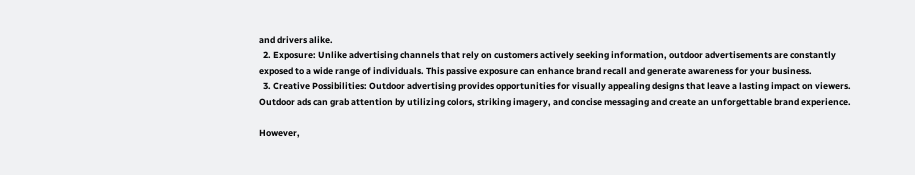and drivers alike.
  2. Exposure: Unlike advertising channels that rely on customers actively seeking information, outdoor advertisements are constantly exposed to a wide range of individuals. This passive exposure can enhance brand recall and generate awareness for your business.
  3. Creative Possibilities: Outdoor advertising provides opportunities for visually appealing designs that leave a lasting impact on viewers. Outdoor ads can grab attention by utilizing colors, striking imagery, and concise messaging and create an unforgettable brand experience.

However,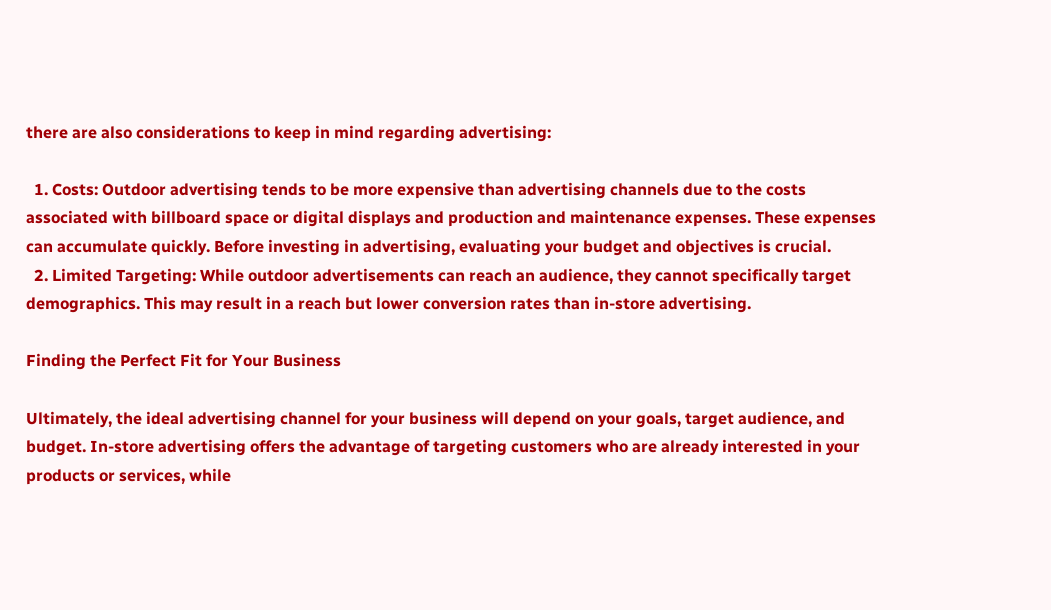there are also considerations to keep in mind regarding advertising:

  1. Costs: Outdoor advertising tends to be more expensive than advertising channels due to the costs associated with billboard space or digital displays and production and maintenance expenses. These expenses can accumulate quickly. Before investing in advertising, evaluating your budget and objectives is crucial.
  2. Limited Targeting: While outdoor advertisements can reach an audience, they cannot specifically target demographics. This may result in a reach but lower conversion rates than in-store advertising.

Finding the Perfect Fit for Your Business

Ultimately, the ideal advertising channel for your business will depend on your goals, target audience, and budget. In-store advertising offers the advantage of targeting customers who are already interested in your products or services, while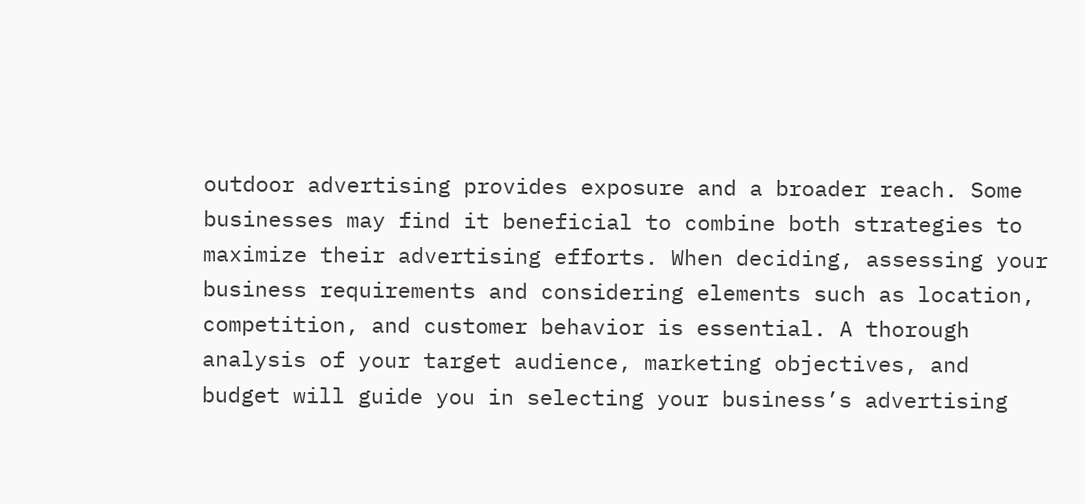outdoor advertising provides exposure and a broader reach. Some businesses may find it beneficial to combine both strategies to maximize their advertising efforts. When deciding, assessing your business requirements and considering elements such as location, competition, and customer behavior is essential. A thorough analysis of your target audience, marketing objectives, and budget will guide you in selecting your business’s advertising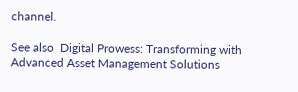channel.

See also  Digital Prowess: Transforming with Advanced Asset Management Solutions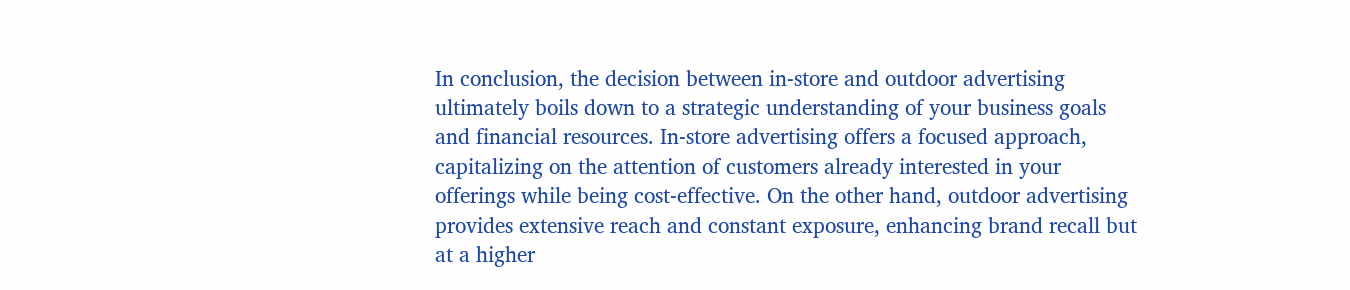In conclusion, the decision between in-store and outdoor advertising ultimately boils down to a strategic understanding of your business goals and financial resources. In-store advertising offers a focused approach, capitalizing on the attention of customers already interested in your offerings while being cost-effective. On the other hand, outdoor advertising provides extensive reach and constant exposure, enhancing brand recall but at a higher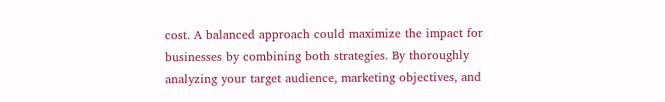cost. A balanced approach could maximize the impact for businesses by combining both strategies. By thoroughly analyzing your target audience, marketing objectives, and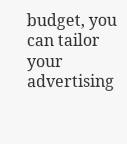budget, you can tailor your advertising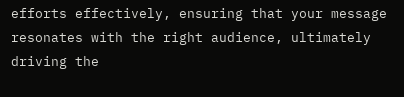efforts effectively, ensuring that your message resonates with the right audience, ultimately driving the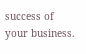success of your business.